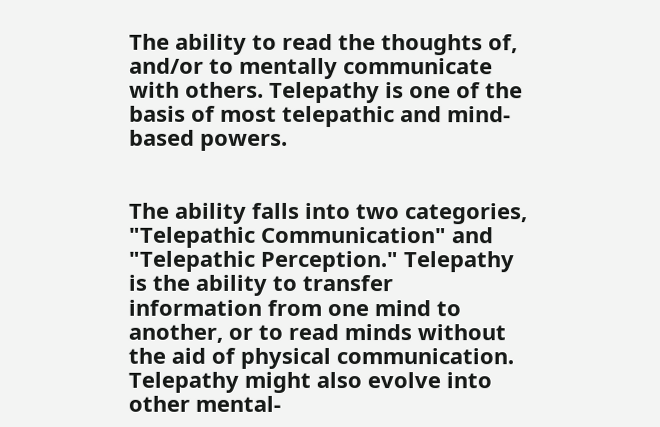The ability to read the thoughts of, and/or to mentally communicate with others. Telepathy is one of the basis of most telepathic and mind-based powers.


The ability falls into two categories, "Telepathic Communication" and "Telepathic Perception." Telepathy is the ability to transfer information from one mind to another, or to read minds without the aid of physical communication. Telepathy might also evolve into other mental-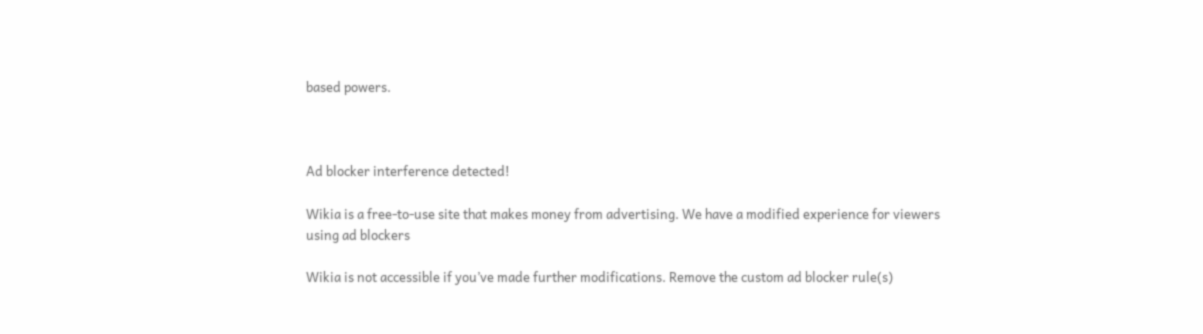based powers.



Ad blocker interference detected!

Wikia is a free-to-use site that makes money from advertising. We have a modified experience for viewers using ad blockers

Wikia is not accessible if you’ve made further modifications. Remove the custom ad blocker rule(s)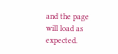and the page will load as expected.